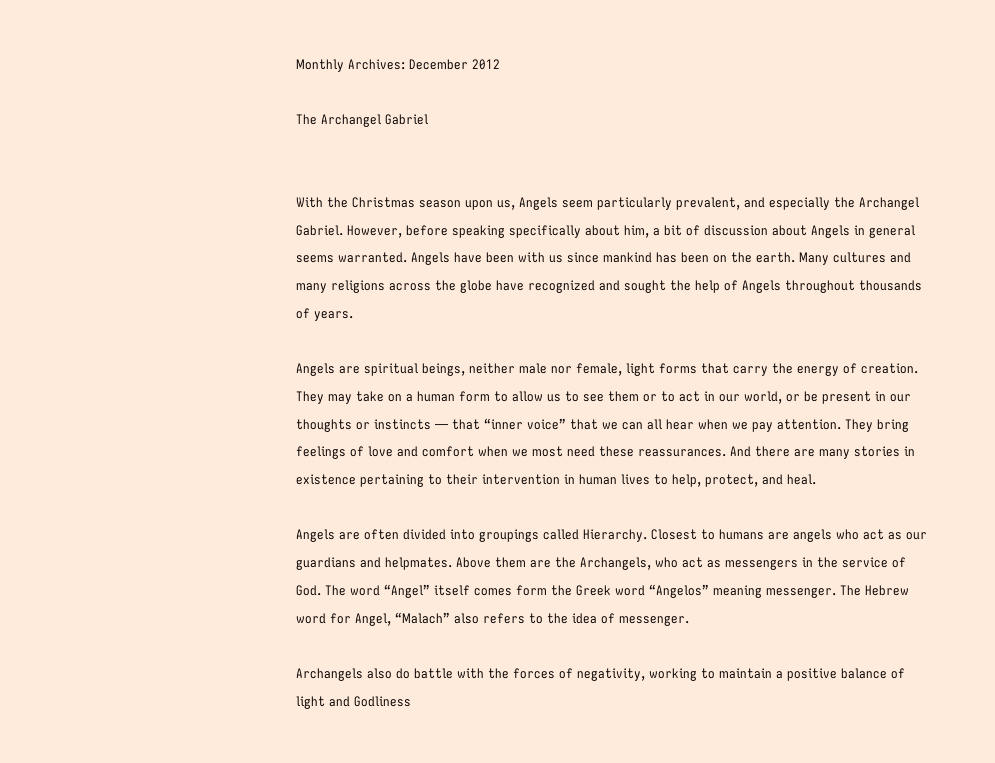Monthly Archives: December 2012

The Archangel Gabriel


With the Christmas season upon us, Angels seem particularly prevalent, and especially the Archangel Gabriel. However, before speaking specifically about him, a bit of discussion about Angels in general seems warranted. Angels have been with us since mankind has been on the earth. Many cultures and many religions across the globe have recognized and sought the help of Angels throughout thousands of years.

Angels are spiritual beings, neither male nor female, light forms that carry the energy of creation. They may take on a human form to allow us to see them or to act in our world, or be present in our thoughts or instincts — that “inner voice” that we can all hear when we pay attention. They bring feelings of love and comfort when we most need these reassurances. And there are many stories in existence pertaining to their intervention in human lives to help, protect, and heal.

Angels are often divided into groupings called Hierarchy. Closest to humans are angels who act as our guardians and helpmates. Above them are the Archangels, who act as messengers in the service of God. The word “Angel” itself comes form the Greek word “Angelos” meaning messenger. The Hebrew word for Angel, “Malach” also refers to the idea of messenger.

Archangels also do battle with the forces of negativity, working to maintain a positive balance of light and Godliness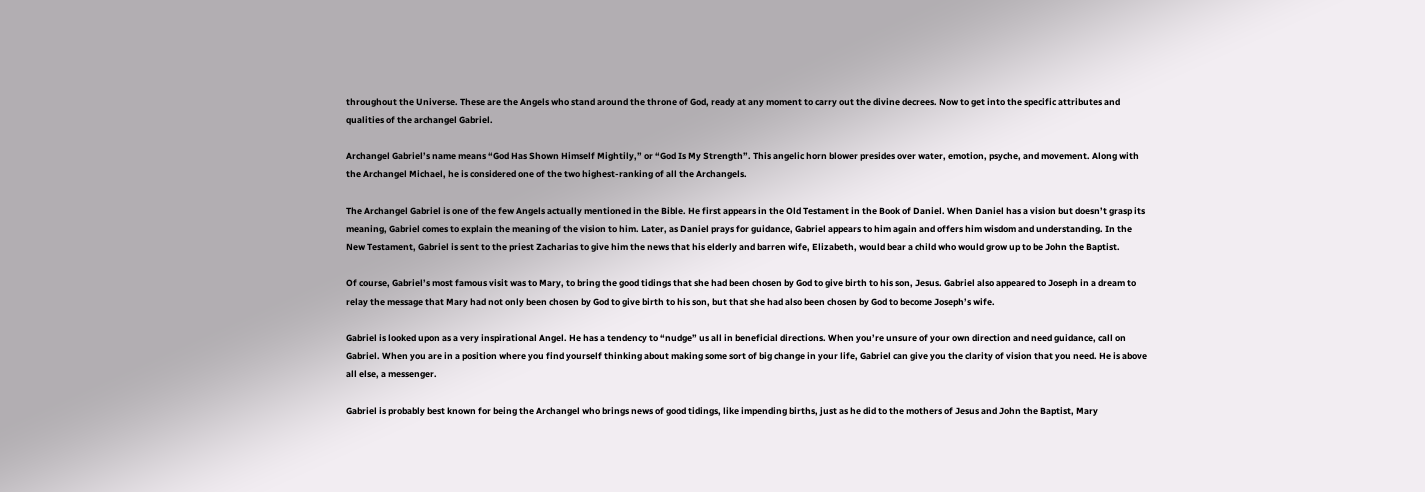throughout the Universe. These are the Angels who stand around the throne of God, ready at any moment to carry out the divine decrees. Now to get into the specific attributes and qualities of the archangel Gabriel.

Archangel Gabriel’s name means “God Has Shown Himself Mightily,” or “God Is My Strength”. This angelic horn blower presides over water, emotion, psyche, and movement. Along with the Archangel Michael, he is considered one of the two highest-ranking of all the Archangels.

The Archangel Gabriel is one of the few Angels actually mentioned in the Bible. He first appears in the Old Testament in the Book of Daniel. When Daniel has a vision but doesn’t grasp its meaning, Gabriel comes to explain the meaning of the vision to him. Later, as Daniel prays for guidance, Gabriel appears to him again and offers him wisdom and understanding. In the New Testament, Gabriel is sent to the priest Zacharias to give him the news that his elderly and barren wife, Elizabeth, would bear a child who would grow up to be John the Baptist.

Of course, Gabriel’s most famous visit was to Mary, to bring the good tidings that she had been chosen by God to give birth to his son, Jesus. Gabriel also appeared to Joseph in a dream to relay the message that Mary had not only been chosen by God to give birth to his son, but that she had also been chosen by God to become Joseph’s wife.

Gabriel is looked upon as a very inspirational Angel. He has a tendency to “nudge” us all in beneficial directions. When you’re unsure of your own direction and need guidance, call on Gabriel. When you are in a position where you find yourself thinking about making some sort of big change in your life, Gabriel can give you the clarity of vision that you need. He is above all else, a messenger.

Gabriel is probably best known for being the Archangel who brings news of good tidings, like impending births, just as he did to the mothers of Jesus and John the Baptist, Mary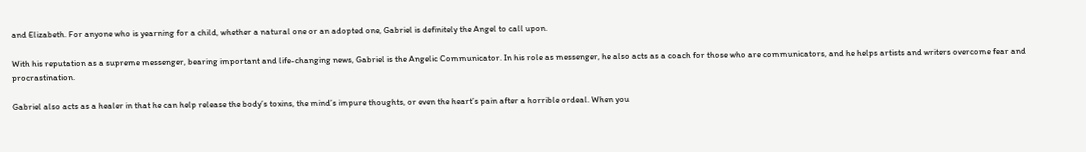and Elizabeth. For anyone who is yearning for a child, whether a natural one or an adopted one, Gabriel is definitely the Angel to call upon.

With his reputation as a supreme messenger, bearing important and life-changing news, Gabriel is the Angelic Communicator. In his role as messenger, he also acts as a coach for those who are communicators, and he helps artists and writers overcome fear and procrastination.

Gabriel also acts as a healer in that he can help release the body’s toxins, the mind’s impure thoughts, or even the heart’s pain after a horrible ordeal. When you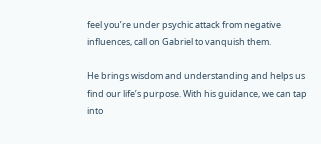feel you’re under psychic attack from negative influences, call on Gabriel to vanquish them.

He brings wisdom and understanding and helps us find our life’s purpose. With his guidance, we can tap into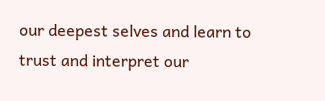our deepest selves and learn to trust and interpret our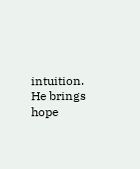intuition. He brings hope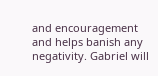and encouragement and helps banish any negativity. Gabriel will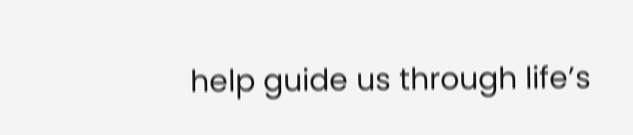help guide us through life’s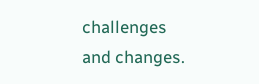challenges and changes.